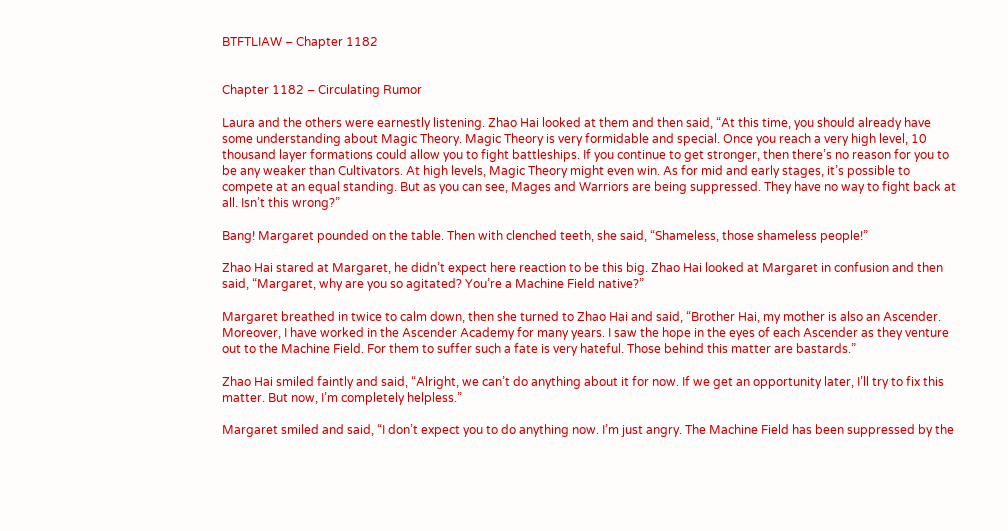BTFTLIAW – Chapter 1182


Chapter 1182 – Circulating Rumor

Laura and the others were earnestly listening. Zhao Hai looked at them and then said, “At this time, you should already have some understanding about Magic Theory. Magic Theory is very formidable and special. Once you reach a very high level, 10 thousand layer formations could allow you to fight battleships. If you continue to get stronger, then there’s no reason for you to be any weaker than Cultivators. At high levels, Magic Theory might even win. As for mid and early stages, it’s possible to compete at an equal standing. But as you can see, Mages and Warriors are being suppressed. They have no way to fight back at all. Isn’t this wrong?”

Bang! Margaret pounded on the table. Then with clenched teeth, she said, “Shameless, those shameless people!”

Zhao Hai stared at Margaret, he didn’t expect here reaction to be this big. Zhao Hai looked at Margaret in confusion and then said, “Margaret, why are you so agitated? You’re a Machine Field native?”

Margaret breathed in twice to calm down, then she turned to Zhao Hai and said, “Brother Hai, my mother is also an Ascender. Moreover, I have worked in the Ascender Academy for many years. I saw the hope in the eyes of each Ascender as they venture out to the Machine Field. For them to suffer such a fate is very hateful. Those behind this matter are bastards.”

Zhao Hai smiled faintly and said, “Alright, we can’t do anything about it for now. If we get an opportunity later, I’ll try to fix this matter. But now, I’m completely helpless.”

Margaret smiled and said, “I don’t expect you to do anything now. I’m just angry. The Machine Field has been suppressed by the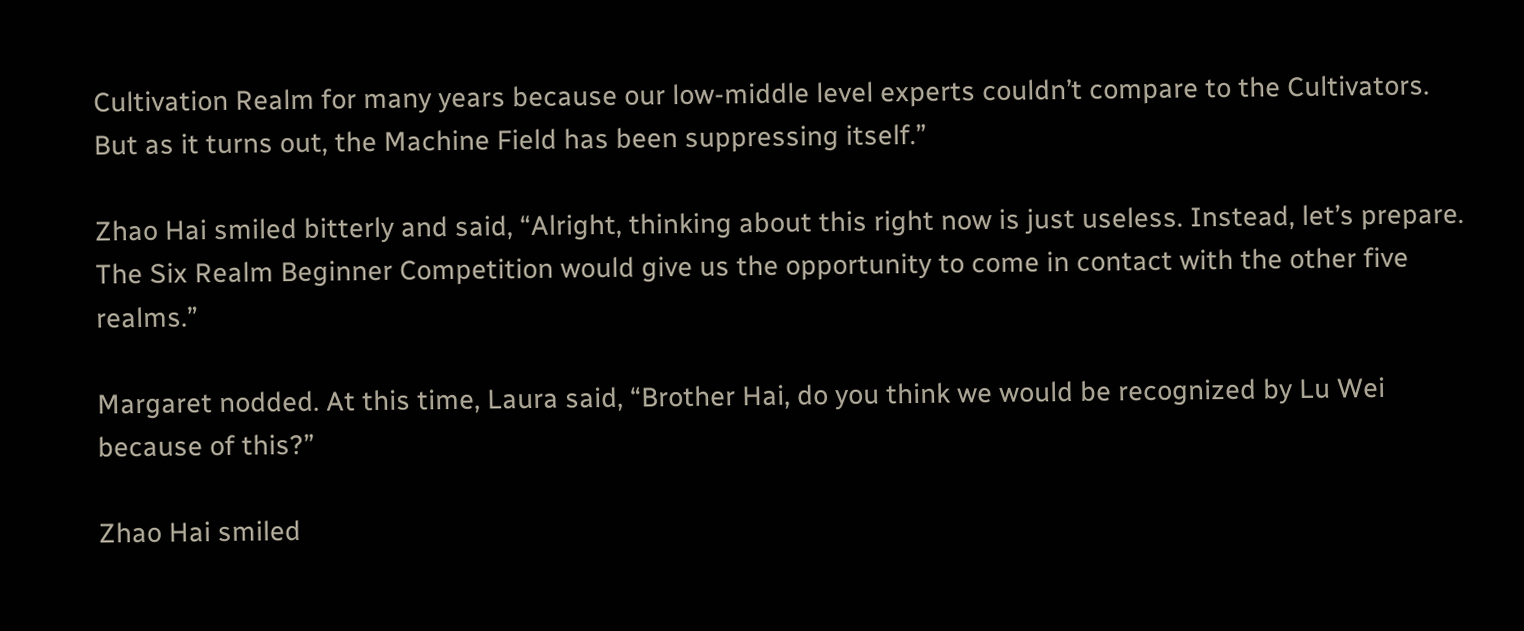Cultivation Realm for many years because our low-middle level experts couldn’t compare to the Cultivators. But as it turns out, the Machine Field has been suppressing itself.”

Zhao Hai smiled bitterly and said, “Alright, thinking about this right now is just useless. Instead, let’s prepare. The Six Realm Beginner Competition would give us the opportunity to come in contact with the other five realms.”

Margaret nodded. At this time, Laura said, “Brother Hai, do you think we would be recognized by Lu Wei because of this?”

Zhao Hai smiled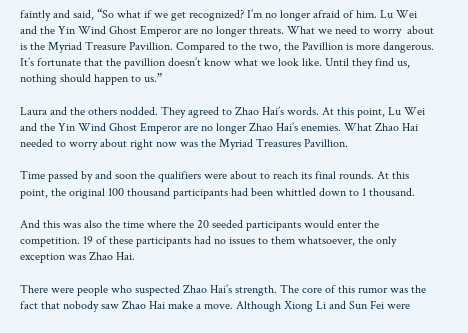faintly and said, “So what if we get recognized? I’m no longer afraid of him. Lu Wei and the Yin Wind Ghost Emperor are no longer threats. What we need to worry  about is the Myriad Treasure Pavillion. Compared to the two, the Pavillion is more dangerous. It’s fortunate that the pavillion doesn’t know what we look like. Until they find us, nothing should happen to us.”

Laura and the others nodded. They agreed to Zhao Hai’s words. At this point, Lu Wei and the Yin Wind Ghost Emperor are no longer Zhao Hai’s enemies. What Zhao Hai needed to worry about right now was the Myriad Treasures Pavillion.

Time passed by and soon the qualifiers were about to reach its final rounds. At this point, the original 100 thousand participants had been whittled down to 1 thousand.

And this was also the time where the 20 seeded participants would enter the competition. 19 of these participants had no issues to them whatsoever, the only exception was Zhao Hai.

There were people who suspected Zhao Hai’s strength. The core of this rumor was the fact that nobody saw Zhao Hai make a move. Although Xiong Li and Sun Fei were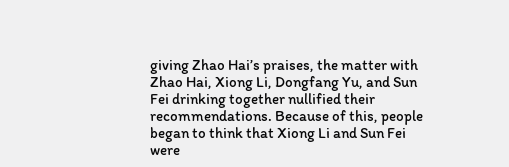giving Zhao Hai’s praises, the matter with Zhao Hai, Xiong Li, Dongfang Yu, and Sun Fei drinking together nullified their recommendations. Because of this, people began to think that Xiong Li and Sun Fei were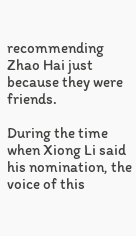recommending Zhao Hai just because they were friends.

During the time when Xiong Li said his nomination, the voice of this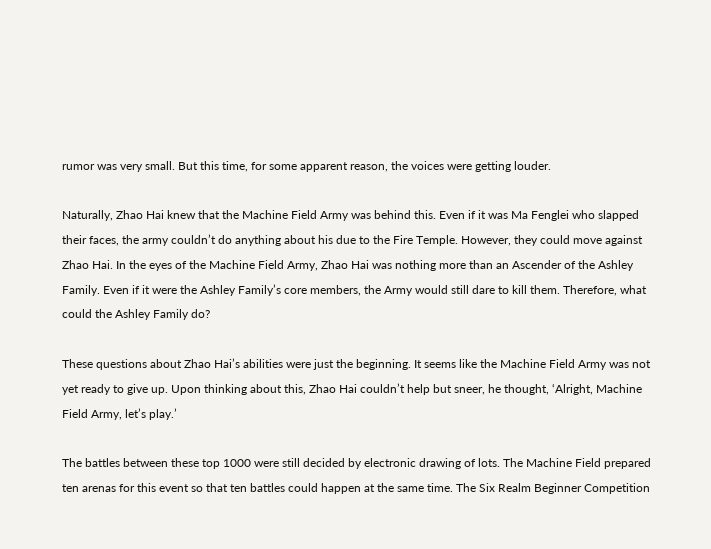rumor was very small. But this time, for some apparent reason, the voices were getting louder.

Naturally, Zhao Hai knew that the Machine Field Army was behind this. Even if it was Ma Fenglei who slapped their faces, the army couldn’t do anything about his due to the Fire Temple. However, they could move against Zhao Hai. In the eyes of the Machine Field Army, Zhao Hai was nothing more than an Ascender of the Ashley Family. Even if it were the Ashley Family’s core members, the Army would still dare to kill them. Therefore, what could the Ashley Family do?

These questions about Zhao Hai’s abilities were just the beginning. It seems like the Machine Field Army was not yet ready to give up. Upon thinking about this, Zhao Hai couldn’t help but sneer, he thought, ‘Alright, Machine Field Army, let’s play.’

The battles between these top 1000 were still decided by electronic drawing of lots. The Machine Field prepared ten arenas for this event so that ten battles could happen at the same time. The Six Realm Beginner Competition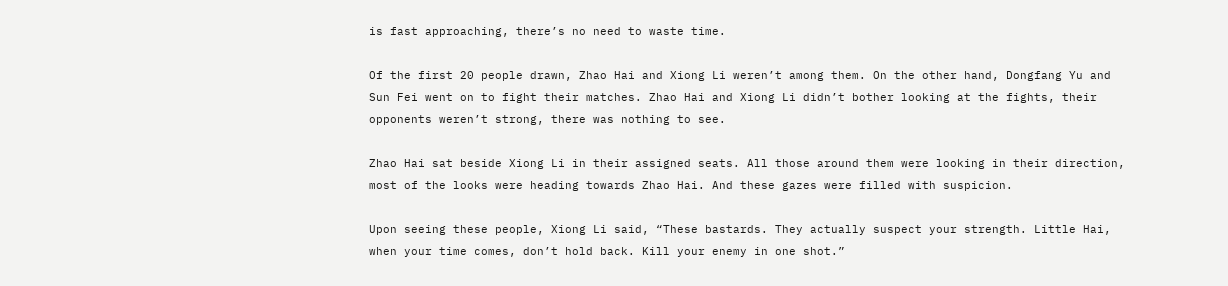is fast approaching, there’s no need to waste time.

Of the first 20 people drawn, Zhao Hai and Xiong Li weren’t among them. On the other hand, Dongfang Yu and Sun Fei went on to fight their matches. Zhao Hai and Xiong Li didn’t bother looking at the fights, their opponents weren’t strong, there was nothing to see.

Zhao Hai sat beside Xiong Li in their assigned seats. All those around them were looking in their direction, most of the looks were heading towards Zhao Hai. And these gazes were filled with suspicion.

Upon seeing these people, Xiong Li said, “These bastards. They actually suspect your strength. Little Hai, when your time comes, don’t hold back. Kill your enemy in one shot.”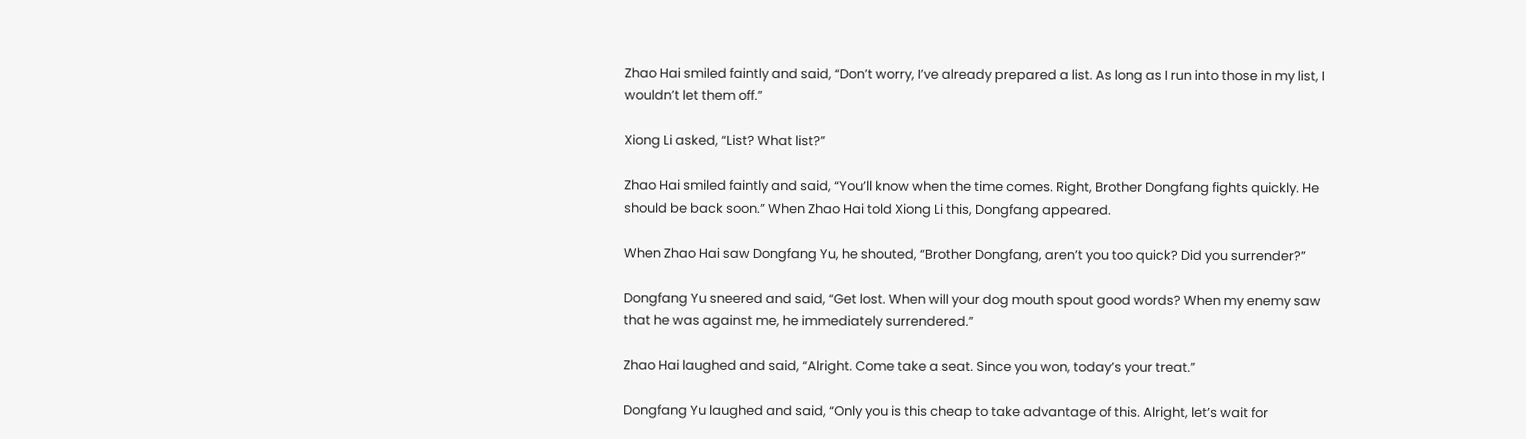Zhao Hai smiled faintly and said, “Don’t worry, I’ve already prepared a list. As long as I run into those in my list, I wouldn’t let them off.”

Xiong Li asked, “List? What list?”

Zhao Hai smiled faintly and said, “You’ll know when the time comes. Right, Brother Dongfang fights quickly. He should be back soon.” When Zhao Hai told Xiong Li this, Dongfang appeared.

When Zhao Hai saw Dongfang Yu, he shouted, “Brother Dongfang, aren’t you too quick? Did you surrender?”

Dongfang Yu sneered and said, “Get lost. When will your dog mouth spout good words? When my enemy saw that he was against me, he immediately surrendered.”

Zhao Hai laughed and said, “Alright. Come take a seat. Since you won, today’s your treat.”

Dongfang Yu laughed and said, “Only you is this cheap to take advantage of this. Alright, let’s wait for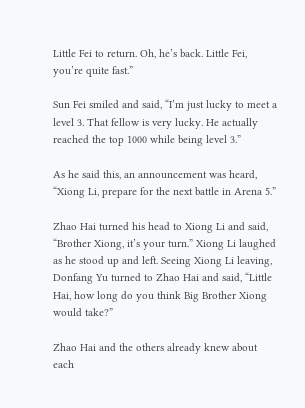Little Fei to return. Oh, he’s back. Little Fei, you’re quite fast.”

Sun Fei smiled and said, “I’m just lucky to meet a level 3. That fellow is very lucky. He actually reached the top 1000 while being level 3.”

As he said this, an announcement was heard, “Xiong Li, prepare for the next battle in Arena 5.”

Zhao Hai turned his head to Xiong Li and said, “Brother Xiong, it’s your turn.” Xiong Li laughed as he stood up and left. Seeing Xiong Li leaving, Donfang Yu turned to Zhao Hai and said, “Little Hai, how long do you think Big Brother Xiong would take?”

Zhao Hai and the others already knew about each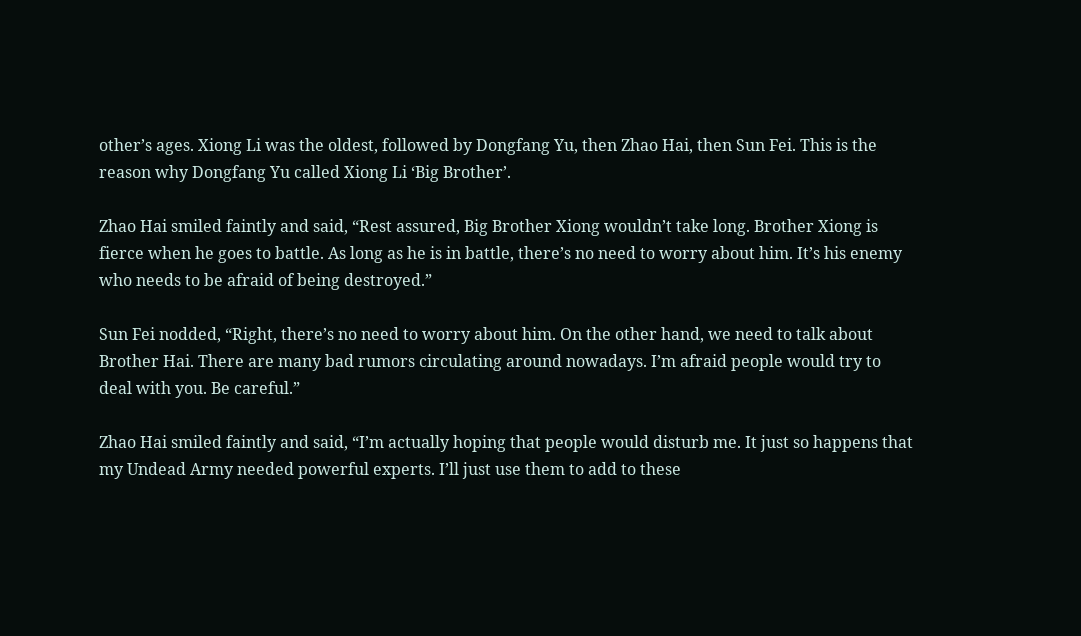other’s ages. Xiong Li was the oldest, followed by Dongfang Yu, then Zhao Hai, then Sun Fei. This is the reason why Dongfang Yu called Xiong Li ‘Big Brother’.

Zhao Hai smiled faintly and said, “Rest assured, Big Brother Xiong wouldn’t take long. Brother Xiong is fierce when he goes to battle. As long as he is in battle, there’s no need to worry about him. It’s his enemy who needs to be afraid of being destroyed.”

Sun Fei nodded, “Right, there’s no need to worry about him. On the other hand, we need to talk about Brother Hai. There are many bad rumors circulating around nowadays. I’m afraid people would try to deal with you. Be careful.”

Zhao Hai smiled faintly and said, “I’m actually hoping that people would disturb me. It just so happens that my Undead Army needed powerful experts. I’ll just use them to add to these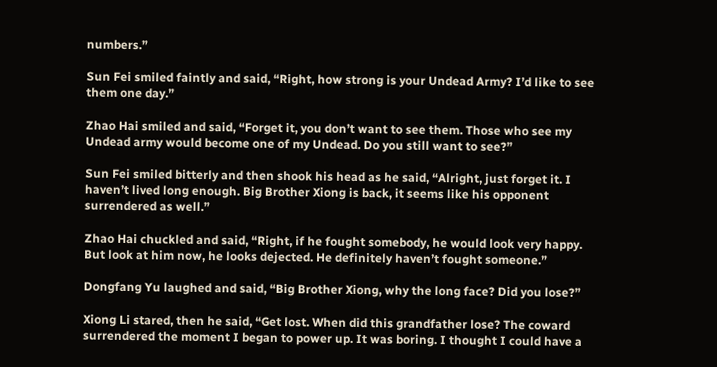numbers.”

Sun Fei smiled faintly and said, “Right, how strong is your Undead Army? I’d like to see them one day.”

Zhao Hai smiled and said, “Forget it, you don’t want to see them. Those who see my Undead army would become one of my Undead. Do you still want to see?”

Sun Fei smiled bitterly and then shook his head as he said, “Alright, just forget it. I haven’t lived long enough. Big Brother Xiong is back, it seems like his opponent surrendered as well.”

Zhao Hai chuckled and said, “Right, if he fought somebody, he would look very happy. But look at him now, he looks dejected. He definitely haven’t fought someone.”

Dongfang Yu laughed and said, “Big Brother Xiong, why the long face? Did you lose?”

Xiong Li stared, then he said, “Get lost. When did this grandfather lose? The coward surrendered the moment I began to power up. It was boring. I thought I could have a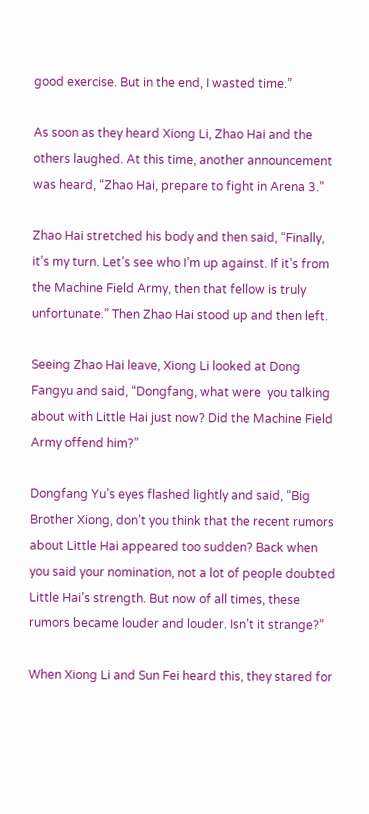good exercise. But in the end, I wasted time.”

As soon as they heard Xiong Li, Zhao Hai and the others laughed. At this time, another announcement was heard, “Zhao Hai, prepare to fight in Arena 3.”

Zhao Hai stretched his body and then said, “Finally, it’s my turn. Let’s see who I’m up against. If it’s from the Machine Field Army, then that fellow is truly unfortunate.” Then Zhao Hai stood up and then left.

Seeing Zhao Hai leave, Xiong Li looked at Dong Fangyu and said, “Dongfang, what were  you talking about with Little Hai just now? Did the Machine Field Army offend him?”

Dongfang Yu’s eyes flashed lightly and said, “Big Brother Xiong, don’t you think that the recent rumors about Little Hai appeared too sudden? Back when you said your nomination, not a lot of people doubted Little Hai’s strength. But now of all times, these rumors became louder and louder. Isn’t it strange?”

When Xiong Li and Sun Fei heard this, they stared for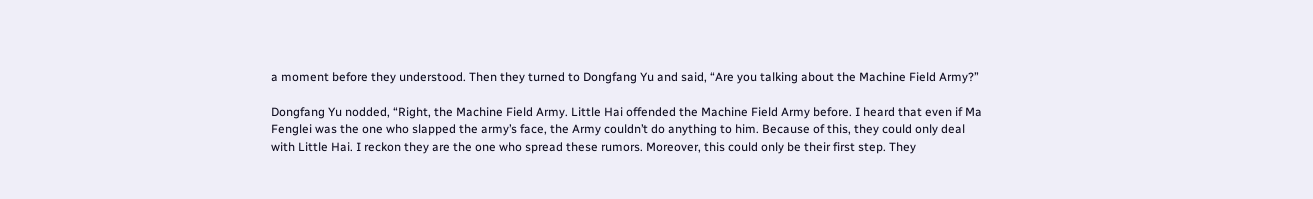a moment before they understood. Then they turned to Dongfang Yu and said, “Are you talking about the Machine Field Army?”

Dongfang Yu nodded, “Right, the Machine Field Army. Little Hai offended the Machine Field Army before. I heard that even if Ma Fenglei was the one who slapped the army’s face, the Army couldn’t do anything to him. Because of this, they could only deal with Little Hai. I reckon they are the one who spread these rumors. Moreover, this could only be their first step. They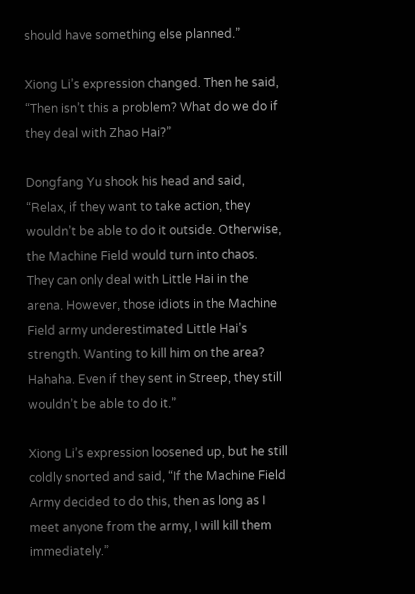should have something else planned.”

Xiong Li’s expression changed. Then he said, “Then isn’t this a problem? What do we do if they deal with Zhao Hai?”

Dongfang Yu shook his head and said, “Relax, if they want to take action, they wouldn’t be able to do it outside. Otherwise, the Machine Field would turn into chaos. They can only deal with Little Hai in the arena. However, those idiots in the Machine Field army underestimated Little Hai’s strength. Wanting to kill him on the area? Hahaha. Even if they sent in Streep, they still wouldn’t be able to do it.”

Xiong Li’s expression loosened up, but he still coldly snorted and said, “If the Machine Field Army decided to do this, then as long as I meet anyone from the army, I will kill them immediately.”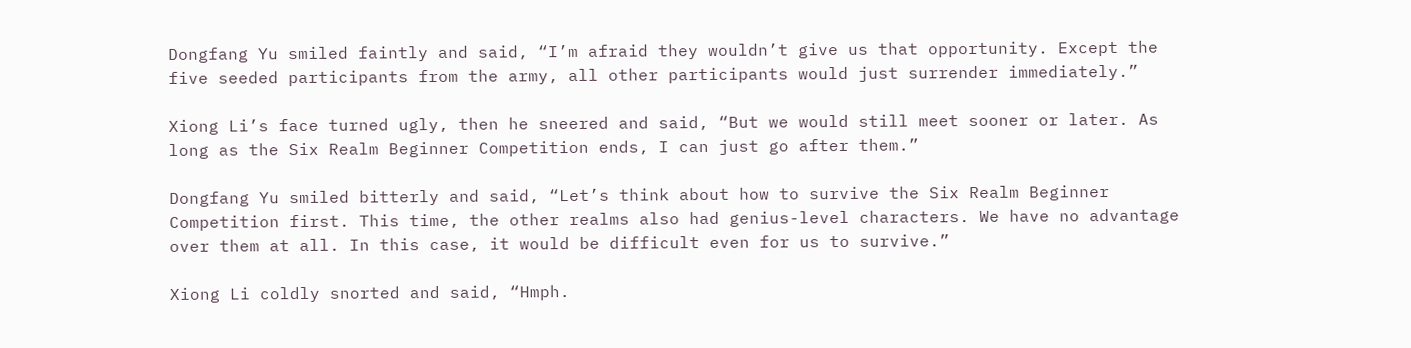Dongfang Yu smiled faintly and said, “I’m afraid they wouldn’t give us that opportunity. Except the five seeded participants from the army, all other participants would just surrender immediately.”

Xiong Li’s face turned ugly, then he sneered and said, “But we would still meet sooner or later. As long as the Six Realm Beginner Competition ends, I can just go after them.”

Dongfang Yu smiled bitterly and said, “Let’s think about how to survive the Six Realm Beginner Competition first. This time, the other realms also had genius-level characters. We have no advantage over them at all. In this case, it would be difficult even for us to survive.”

Xiong Li coldly snorted and said, “Hmph.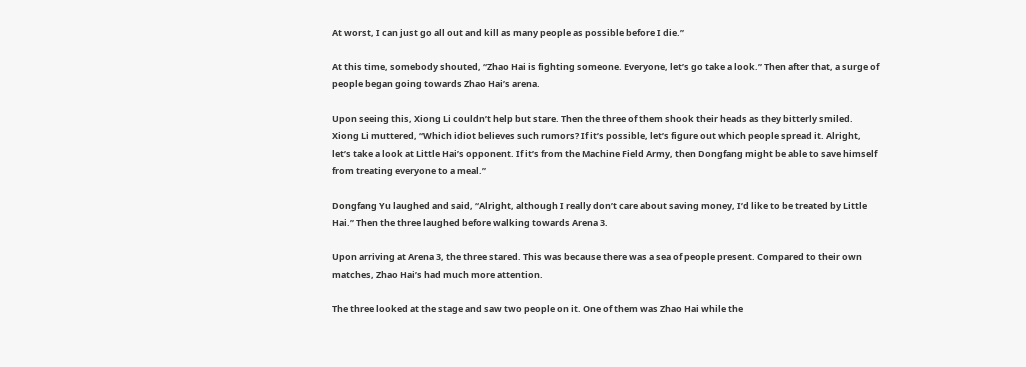At worst, I can just go all out and kill as many people as possible before I die.”

At this time, somebody shouted, “Zhao Hai is fighting someone. Everyone, let’s go take a look.” Then after that, a surge of people began going towards Zhao Hai’s arena.

Upon seeing this, Xiong Li couldn’t help but stare. Then the three of them shook their heads as they bitterly smiled. Xiong Li muttered, “Which idiot believes such rumors? If it’s possible, let’s figure out which people spread it. Alright, let’s take a look at Little Hai’s opponent. If it’s from the Machine Field Army, then Dongfang might be able to save himself from treating everyone to a meal.”

Dongfang Yu laughed and said, “Alright, although I really don’t care about saving money, I’d like to be treated by Little Hai.” Then the three laughed before walking towards Arena 3.

Upon arriving at Arena 3, the three stared. This was because there was a sea of people present. Compared to their own matches, Zhao Hai’s had much more attention.

The three looked at the stage and saw two people on it. One of them was Zhao Hai while the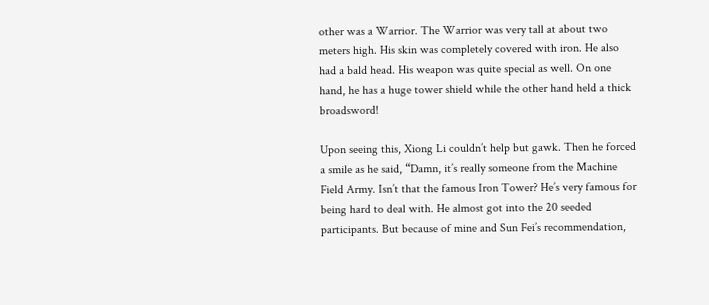other was a Warrior. The Warrior was very tall at about two meters high. His skin was completely covered with iron. He also had a bald head. His weapon was quite special as well. On one hand, he has a huge tower shield while the other hand held a thick broadsword!

Upon seeing this, Xiong Li couldn’t help but gawk. Then he forced a smile as he said, “Damn, it’s really someone from the Machine Field Army. Isn’t that the famous Iron Tower? He’s very famous for being hard to deal with. He almost got into the 20 seeded participants. But because of mine and Sun Fei’s recommendation,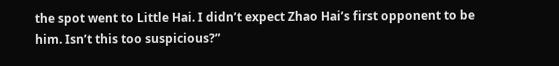the spot went to Little Hai. I didn’t expect Zhao Hai’s first opponent to be him. Isn’t this too suspicious?”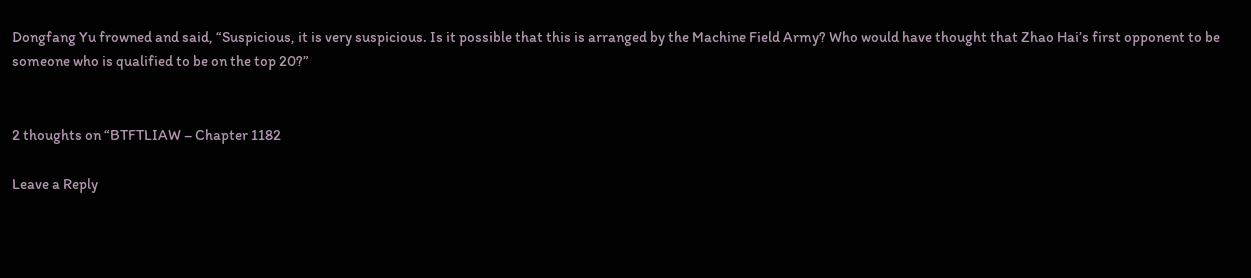Dongfang Yu frowned and said, “Suspicious, it is very suspicious. Is it possible that this is arranged by the Machine Field Army? Who would have thought that Zhao Hai’s first opponent to be someone who is qualified to be on the top 20?”


2 thoughts on “BTFTLIAW – Chapter 1182

Leave a Reply